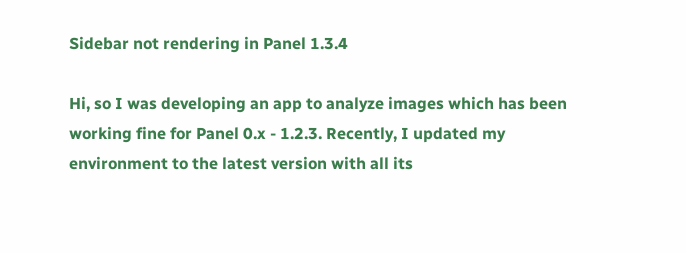Sidebar not rendering in Panel 1.3.4

Hi, so I was developing an app to analyze images which has been working fine for Panel 0.x - 1.2.3. Recently, I updated my environment to the latest version with all its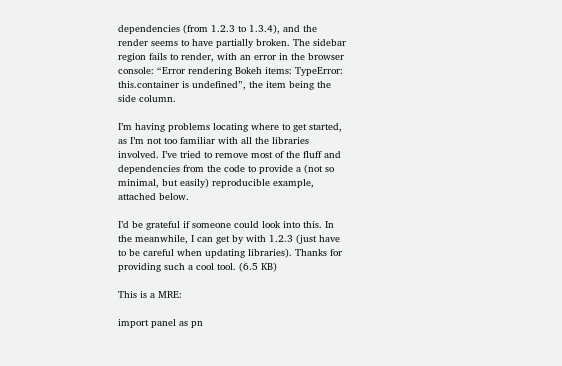dependencies (from 1.2.3 to 1.3.4), and the render seems to have partially broken. The sidebar region fails to render, with an error in the browser console: “Error rendering Bokeh items: TypeError: this.container is undefined”, the item being the side column.

I’m having problems locating where to get started, as I’m not too familiar with all the libraries involved. I’ve tried to remove most of the fluff and dependencies from the code to provide a (not so minimal, but easily) reproducible example, attached below.

I’d be grateful if someone could look into this. In the meanwhile, I can get by with 1.2.3 (just have to be careful when updating libraries). Thanks for providing such a cool tool. (6.5 KB)

This is a MRE:

import panel as pn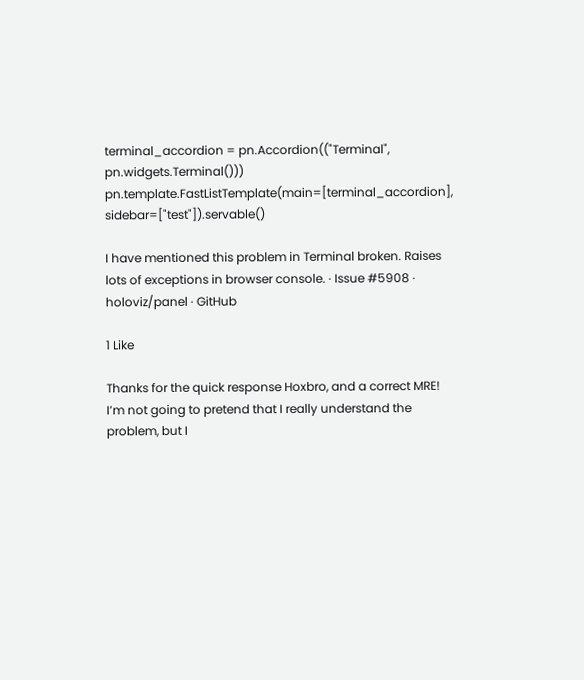terminal_accordion = pn.Accordion(("Terminal", pn.widgets.Terminal()))
pn.template.FastListTemplate(main=[terminal_accordion], sidebar=["test"]).servable()

I have mentioned this problem in Terminal broken. Raises lots of exceptions in browser console. · Issue #5908 · holoviz/panel · GitHub

1 Like

Thanks for the quick response Hoxbro, and a correct MRE!
I’m not going to pretend that I really understand the problem, but I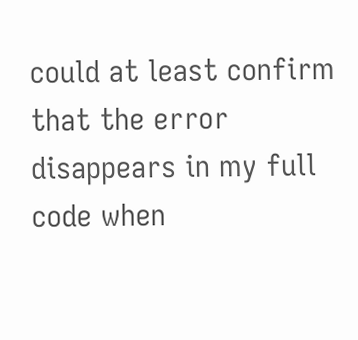could at least confirm that the error disappears in my full code when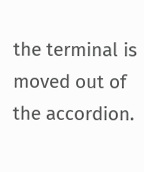the terminal is moved out of the accordion.